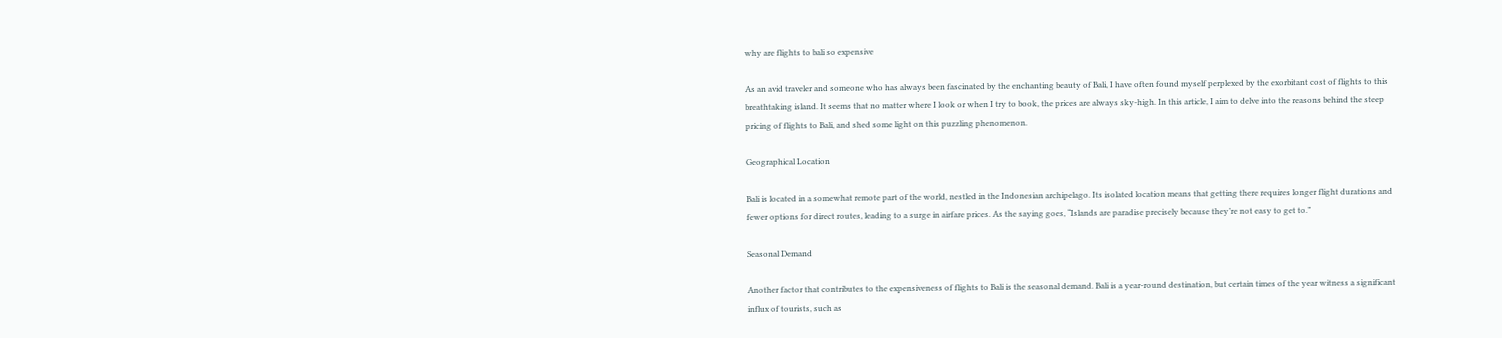why are flights to bali so expensive

As an avid traveler and someone who has always been fascinated by the enchanting beauty of Bali, I have often found myself perplexed by the exorbitant cost of flights to this breathtaking island. It seems that no matter where I look or when I try to book, the prices are always sky-high. In this article, I aim to delve into the reasons behind the steep pricing of flights to Bali, and shed some light on this puzzling phenomenon.

Geographical Location

Bali is located in a somewhat remote part of the world, nestled in the Indonesian archipelago. Its isolated location means that getting there requires longer flight durations and fewer options for direct routes, leading to a surge in airfare prices. As the saying goes, “Islands are paradise precisely because they’re not easy to get to.”

Seasonal Demand

Another factor that contributes to the expensiveness of flights to Bali is the seasonal demand. Bali is a year-round destination, but certain times of the year witness a significant influx of tourists, such as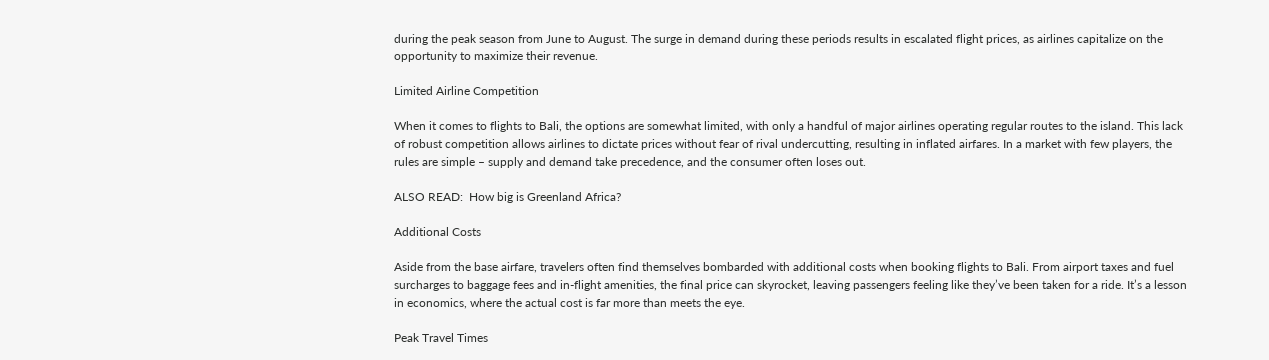during the peak season from June to August. The surge in demand during these periods results in escalated flight prices, as airlines capitalize on the opportunity to maximize their revenue.

Limited Airline Competition

When it comes to flights to Bali, the options are somewhat limited, with only a handful of major airlines operating regular routes to the island. This lack of robust competition allows airlines to dictate prices without fear of rival undercutting, resulting in inflated airfares. In a market with few players, the rules are simple – supply and demand take precedence, and the consumer often loses out.

ALSO READ:  How big is Greenland Africa?

Additional Costs

Aside from the base airfare, travelers often find themselves bombarded with additional costs when booking flights to Bali. From airport taxes and fuel surcharges to baggage fees and in-flight amenities, the final price can skyrocket, leaving passengers feeling like they’ve been taken for a ride. It’s a lesson in economics, where the actual cost is far more than meets the eye.

Peak Travel Times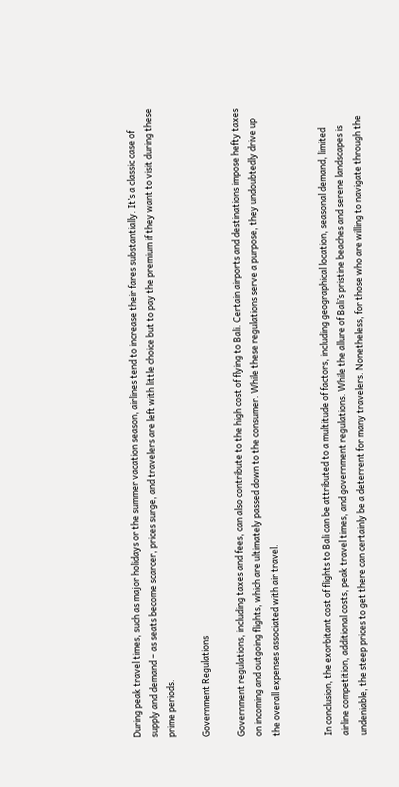During peak travel times, such as major holidays or the summer vacation season, airlines tend to increase their fares substantially. It’s a classic case of supply and demand – as seats become scarcer, prices surge, and travelers are left with little choice but to pay the premium if they want to visit during these prime periods.

Government Regulations

Government regulations, including taxes and fees, can also contribute to the high cost of flying to Bali. Certain airports and destinations impose hefty taxes on incoming and outgoing flights, which are ultimately passed down to the consumer. While these regulations serve a purpose, they undoubtedly drive up the overall expenses associated with air travel.


In conclusion, the exorbitant cost of flights to Bali can be attributed to a multitude of factors, including geographical location, seasonal demand, limited airline competition, additional costs, peak travel times, and government regulations. While the allure of Bali’s pristine beaches and serene landscapes is undeniable, the steep prices to get there can certainly be a deterrent for many travelers. Nonetheless, for those who are willing to navigate through the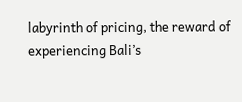labyrinth of pricing, the reward of experiencing Bali’s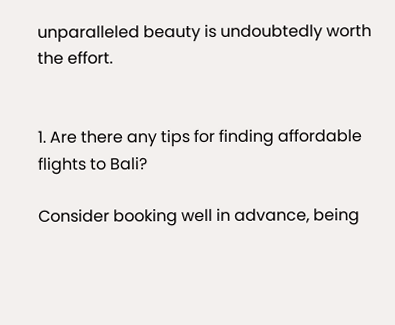unparalleled beauty is undoubtedly worth the effort.


1. Are there any tips for finding affordable flights to Bali?

Consider booking well in advance, being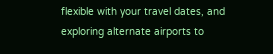flexible with your travel dates, and exploring alternate airports to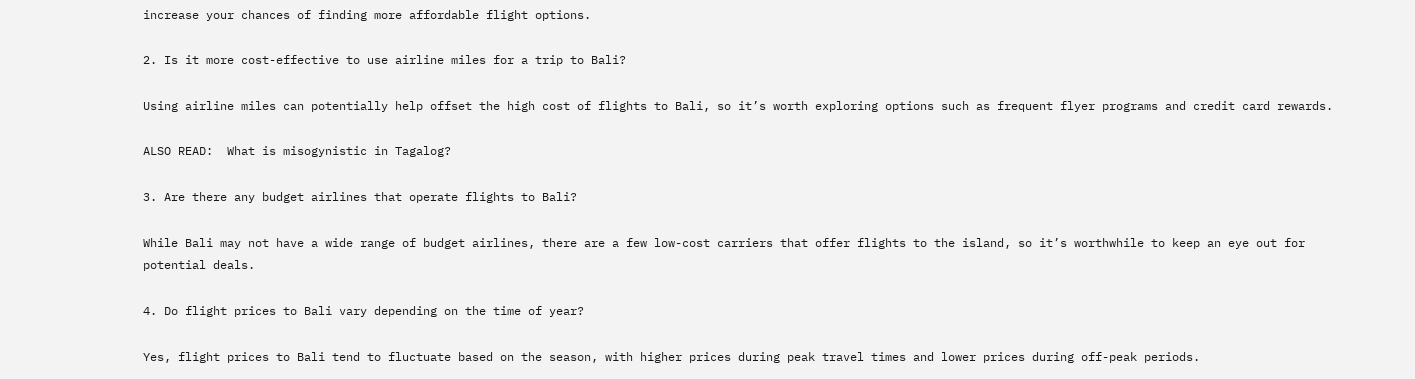increase your chances of finding more affordable flight options.

2. Is it more cost-effective to use airline miles for a trip to Bali?

Using airline miles can potentially help offset the high cost of flights to Bali, so it’s worth exploring options such as frequent flyer programs and credit card rewards.

ALSO READ:  What is misogynistic in Tagalog?

3. Are there any budget airlines that operate flights to Bali?

While Bali may not have a wide range of budget airlines, there are a few low-cost carriers that offer flights to the island, so it’s worthwhile to keep an eye out for potential deals.

4. Do flight prices to Bali vary depending on the time of year?

Yes, flight prices to Bali tend to fluctuate based on the season, with higher prices during peak travel times and lower prices during off-peak periods.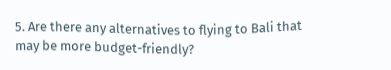5. Are there any alternatives to flying to Bali that may be more budget-friendly?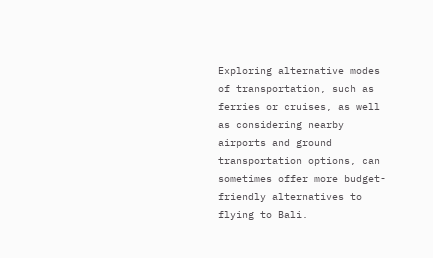Exploring alternative modes of transportation, such as ferries or cruises, as well as considering nearby airports and ground transportation options, can sometimes offer more budget-friendly alternatives to flying to Bali.